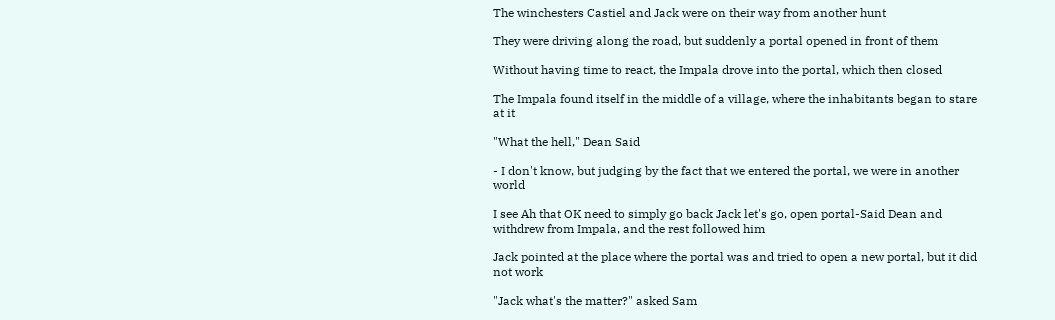The winchesters Castiel and Jack were on their way from another hunt

They were driving along the road, but suddenly a portal opened in front of them

Without having time to react, the Impala drove into the portal, which then closed

The Impala found itself in the middle of a village, where the inhabitants began to stare at it

"What the hell," Dean Said

- I don't know, but judging by the fact that we entered the portal, we were in another world

I see Ah that OK need to simply go back Jack let's go, open portal-Said Dean and withdrew from Impala, and the rest followed him

Jack pointed at the place where the portal was and tried to open a new portal, but it did not work

"Jack what's the matter?" asked Sam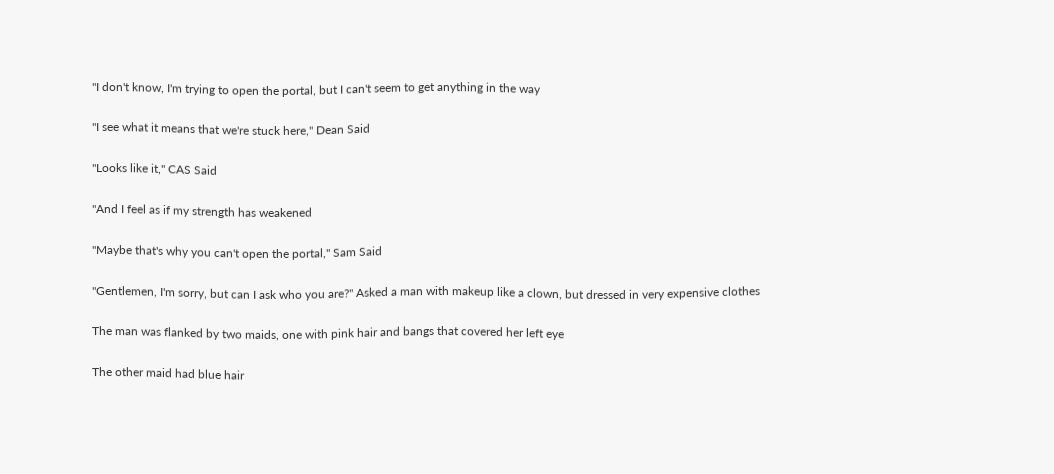"I don't know, I'm trying to open the portal, but I can't seem to get anything in the way

"I see what it means that we're stuck here," Dean Said

"Looks like it," CAS Said

"And I feel as if my strength has weakened

"Maybe that's why you can't open the portal," Sam Said

"Gentlemen, I'm sorry, but can I ask who you are?" Asked a man with makeup like a clown, but dressed in very expensive clothes

The man was flanked by two maids, one with pink hair and bangs that covered her left eye

The other maid had blue hair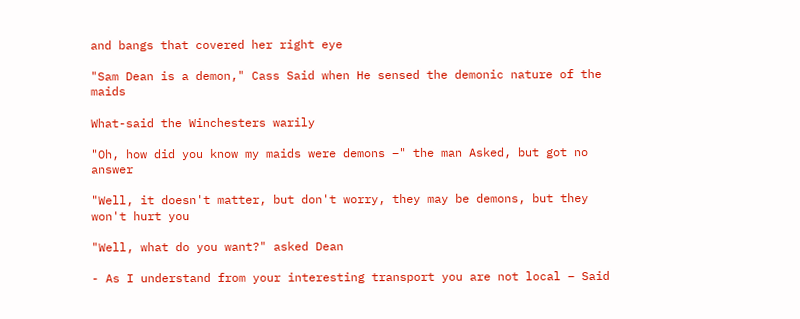and bangs that covered her right eye

"Sam Dean is a demon," Cass Said when He sensed the demonic nature of the maids

What-said the Winchesters warily

"Oh, how did you know my maids were demons –" the man Asked, but got no answer

"Well, it doesn't matter, but don't worry, they may be demons, but they won't hurt you

"Well, what do you want?" asked Dean

- As I understand from your interesting transport you are not local – Said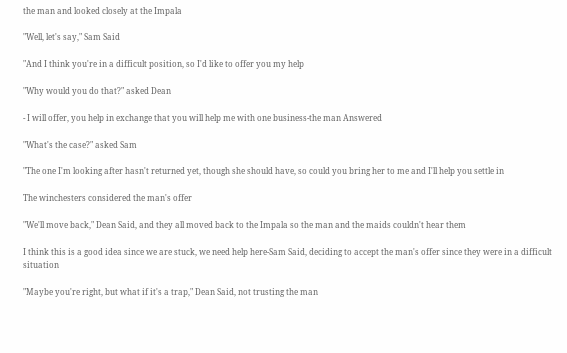the man and looked closely at the Impala

"Well, let's say," Sam Said

"And I think you're in a difficult position, so I'd like to offer you my help

"Why would you do that?" asked Dean

- I will offer, you help in exchange that you will help me with one business-the man Answered

"What's the case?" asked Sam

"The one I'm looking after hasn't returned yet, though she should have, so could you bring her to me and I'll help you settle in

The winchesters considered the man's offer

"We'll move back," Dean Said, and they all moved back to the Impala so the man and the maids couldn't hear them

I think this is a good idea since we are stuck, we need help here-Sam Said, deciding to accept the man's offer since they were in a difficult situation

"Maybe you're right, but what if it's a trap," Dean Said, not trusting the man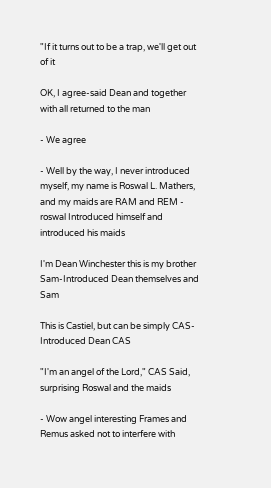"If it turns out to be a trap, we'll get out of it

OK, I agree-said Dean and together with all returned to the man

- We agree

- Well by the way, I never introduced myself, my name is Roswal L. Mathers, and my maids are RAM and REM - roswal Introduced himself and introduced his maids

I'm Dean Winchester this is my brother Sam-Introduced Dean themselves and Sam

This is Castiel, but can be simply CAS-Introduced Dean CAS

"I'm an angel of the Lord," CAS Said, surprising Roswal and the maids

- Wow angel interesting Frames and Remus asked not to interfere with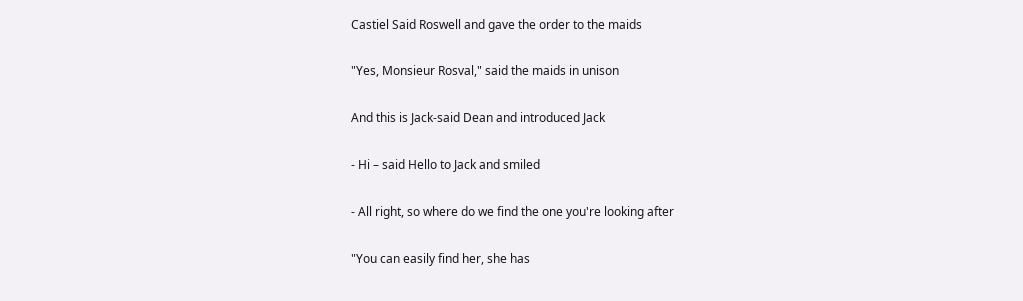Castiel Said Roswell and gave the order to the maids

"Yes, Monsieur Rosval," said the maids in unison

And this is Jack-said Dean and introduced Jack

- Hi – said Hello to Jack and smiled

- All right, so where do we find the one you're looking after

"You can easily find her, she has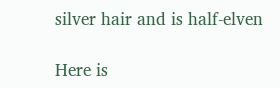silver hair and is half-elven

Here is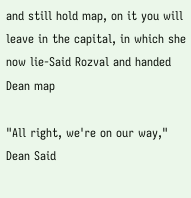and still hold map, on it you will leave in the capital, in which she now lie-Said Rozval and handed Dean map

"All right, we're on our way," Dean Said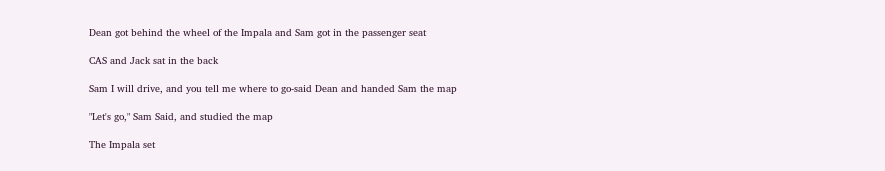Dean got behind the wheel of the Impala and Sam got in the passenger seat

CAS and Jack sat in the back

Sam I will drive, and you tell me where to go-said Dean and handed Sam the map

"Let's go," Sam Said, and studied the map

The Impala set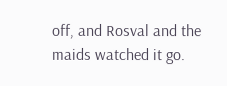off, and Rosval and the maids watched it go.